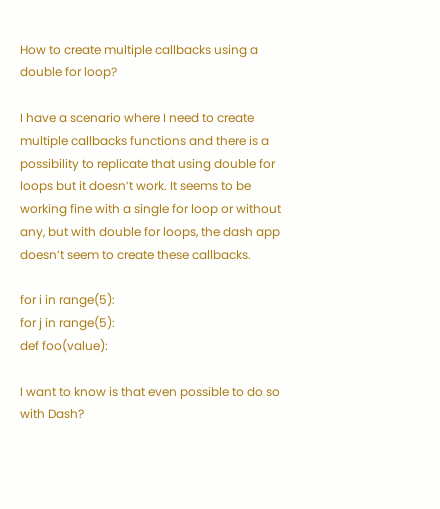How to create multiple callbacks using a double for loop?

I have a scenario where I need to create multiple callbacks functions and there is a possibility to replicate that using double for loops but it doesn’t work. It seems to be working fine with a single for loop or without any, but with double for loops, the dash app doesn’t seem to create these callbacks.

for i in range(5):
for j in range(5):
def foo(value):

I want to know is that even possible to do so with Dash?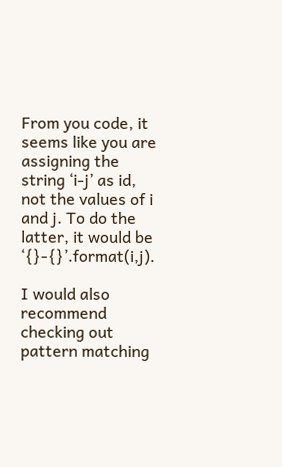From you code, it seems like you are assigning the string ‘i-j’ as id, not the values of i and j. To do the latter, it would be ‘{}-{}’.format(i,j).

I would also recommend checking out pattern matching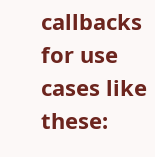callbacks for use cases like these: